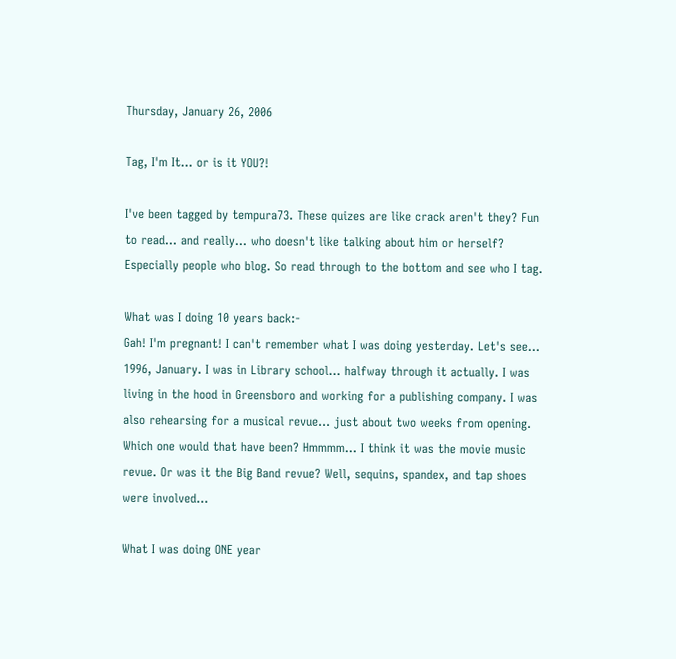Thursday, January 26, 2006

Tag, I'm It... or is it YOU?!

I've been tagged by tempura73. These quizes are like crack aren't they? Fun to read... and really... who doesn't like talking about him or herself? Especially people who blog. So read through to the bottom and see who I tag.

What was I doing 10 years back:-
Gah! I'm pregnant! I can't remember what I was doing yesterday. Let's see...
1996, January. I was in Library school... halfway through it actually. I was living in the hood in Greensboro and working for a publishing company. I was also rehearsing for a musical revue... just about two weeks from opening. Which one would that have been? Hmmmm... I think it was the movie music revue. Or was it the Big Band revue? Well, sequins, spandex, and tap shoes were involved...

What I was doing ONE year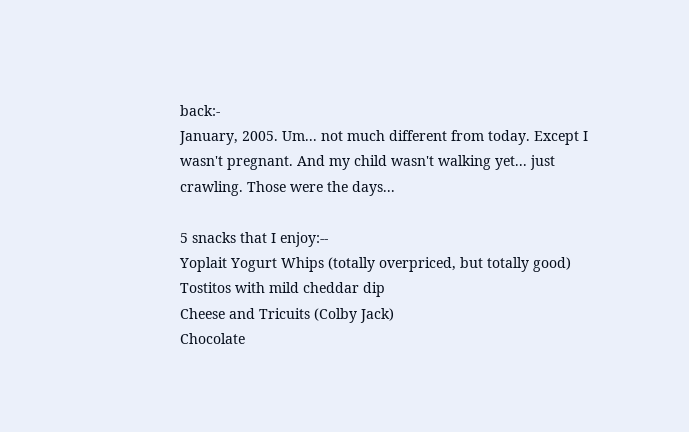back:-
January, 2005. Um... not much different from today. Except I wasn't pregnant. And my child wasn't walking yet... just crawling. Those were the days...

5 snacks that I enjoy:--
Yoplait Yogurt Whips (totally overpriced, but totally good)
Tostitos with mild cheddar dip
Cheese and Tricuits (Colby Jack)
Chocolate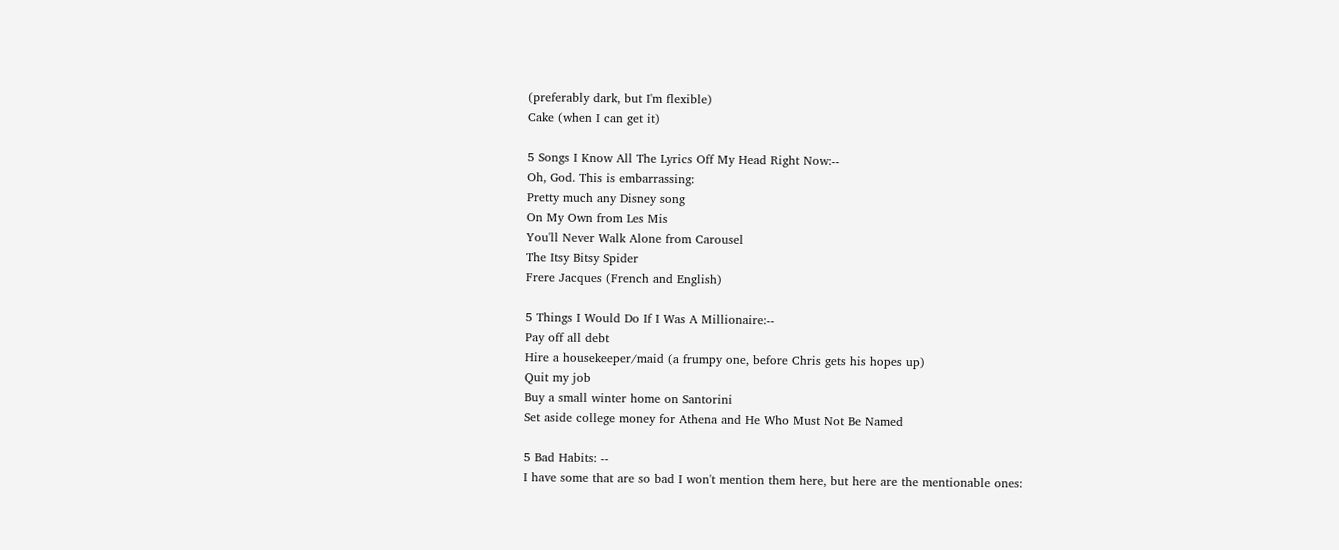(preferably dark, but I'm flexible)
Cake (when I can get it)

5 Songs I Know All The Lyrics Off My Head Right Now:--
Oh, God. This is embarrassing:
Pretty much any Disney song
On My Own from Les Mis
You'll Never Walk Alone from Carousel
The Itsy Bitsy Spider
Frere Jacques (French and English)

5 Things I Would Do If I Was A Millionaire:--
Pay off all debt
Hire a housekeeper/maid (a frumpy one, before Chris gets his hopes up)
Quit my job
Buy a small winter home on Santorini
Set aside college money for Athena and He Who Must Not Be Named

5 Bad Habits: --
I have some that are so bad I won't mention them here, but here are the mentionable ones: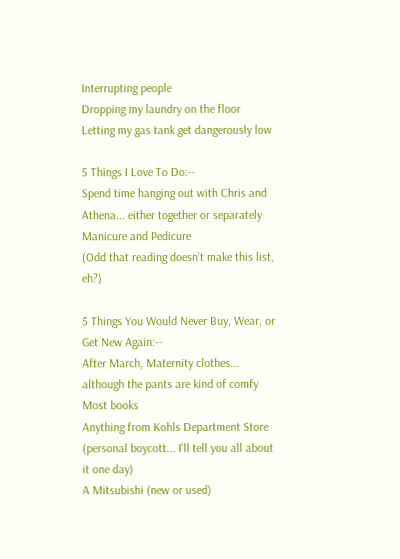Interrupting people
Dropping my laundry on the floor
Letting my gas tank get dangerously low

5 Things I Love To Do:--
Spend time hanging out with Chris and Athena... either together or separately
Manicure and Pedicure
(Odd that reading doesn't make this list, eh?)

5 Things You Would Never Buy, Wear, or Get New Again:--
After March, Maternity clothes... although the pants are kind of comfy
Most books
Anything from Kohls Department Store (personal boycott... I'll tell you all about it one day)
A Mitsubishi (new or used)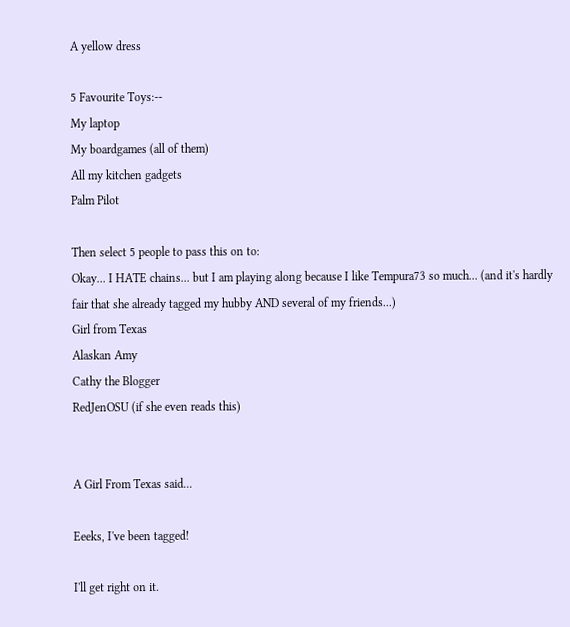A yellow dress

5 Favourite Toys:--
My laptop
My boardgames (all of them)
All my kitchen gadgets
Palm Pilot

Then select 5 people to pass this on to:
Okay... I HATE chains... but I am playing along because I like Tempura73 so much... (and it's hardly fair that she already tagged my hubby AND several of my friends...)
Girl from Texas
Alaskan Amy
Cathy the Blogger
RedJenOSU (if she even reads this)


A Girl From Texas said...

Eeeks, I've been tagged!

I'll get right on it.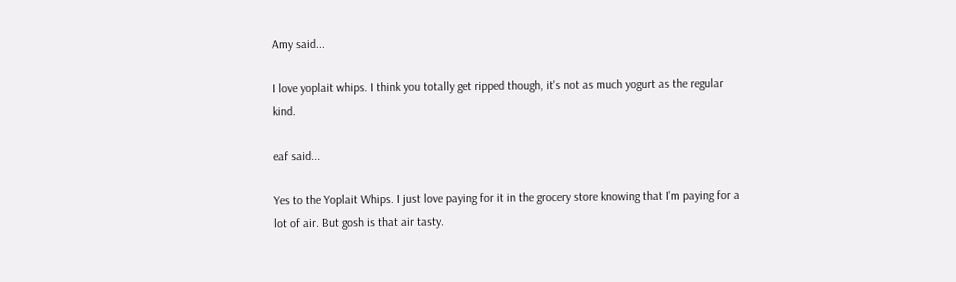Amy said...

I love yoplait whips. I think you totally get ripped though, it's not as much yogurt as the regular kind.

eaf said...

Yes to the Yoplait Whips. I just love paying for it in the grocery store knowing that I'm paying for a lot of air. But gosh is that air tasty.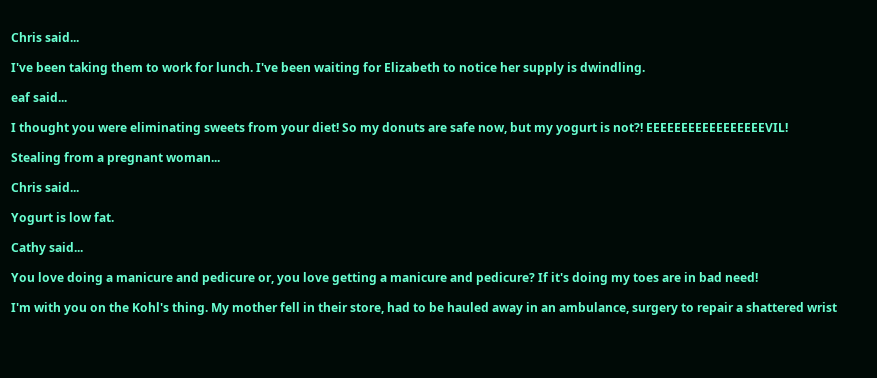Chris said...

I've been taking them to work for lunch. I've been waiting for Elizabeth to notice her supply is dwindling.

eaf said...

I thought you were eliminating sweets from your diet! So my donuts are safe now, but my yogurt is not?! EEEEEEEEEEEEEEEEEVIL!

Stealing from a pregnant woman...

Chris said...

Yogurt is low fat.

Cathy said...

You love doing a manicure and pedicure or, you love getting a manicure and pedicure? If it's doing my toes are in bad need!

I'm with you on the Kohl's thing. My mother fell in their store, had to be hauled away in an ambulance, surgery to repair a shattered wrist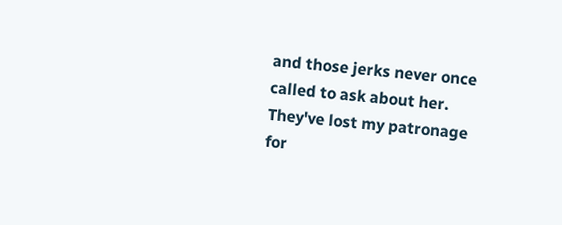and those jerks never once called to ask about her. They've lost my patronage for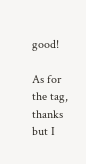good!

As for the tag, thanks but I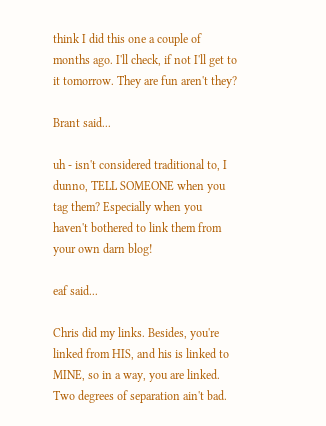think I did this one a couple of months ago. I'll check, if not I'll get to it tomorrow. They are fun aren't they?

Brant said...

uh - isn't considered traditional to, I dunno, TELL SOMEONE when you tag them? Especially when you haven't bothered to link them from your own darn blog!

eaf said...

Chris did my links. Besides, you're linked from HIS, and his is linked to MINE, so in a way, you are linked. Two degrees of separation ain't bad.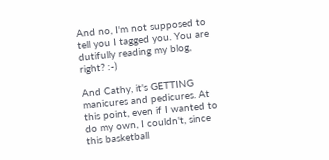And no, I'm not supposed to tell you I tagged you. You are dutifully reading my blog, right? :-)

And Cathy, it's GETTING manicures and pedicures. At this point, even if I wanted to do my own, I couldn't, since this basketball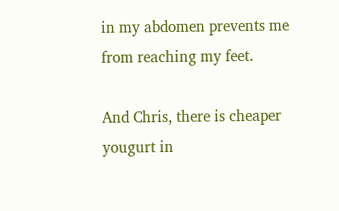in my abdomen prevents me from reaching my feet.

And Chris, there is cheaper yougurt in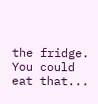the fridge. You could eat that...